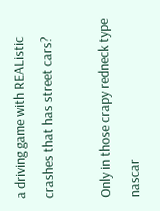a driving game with REAListic crashes that has street cars?

Only in those crapy redneck type nascar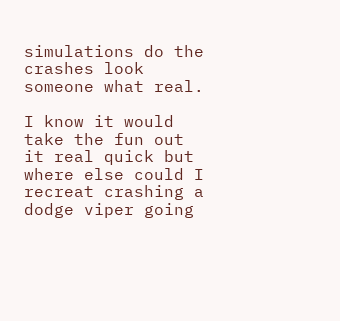simulations do the crashes look someone what real.

I know it would take the fun out it real quick but where else could I recreat crashing a dodge viper going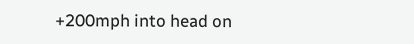+200mph into head on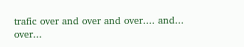trafic over and over and over.... and... over...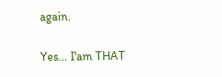again.

Yes... I'am THAT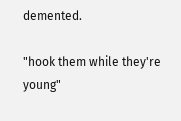demented.

"hook them while they're young"